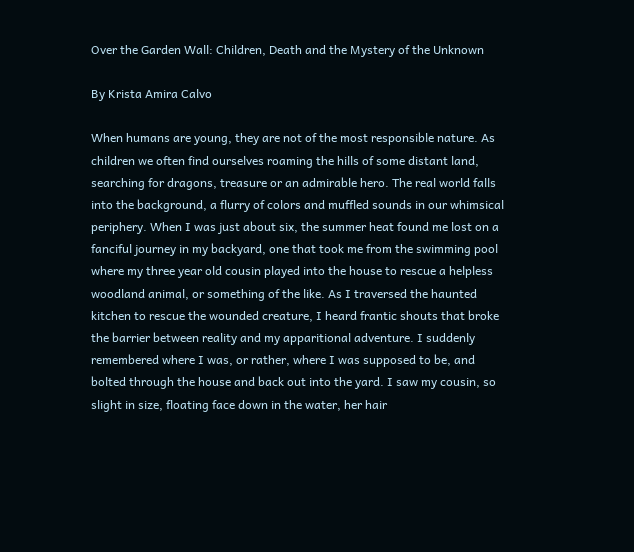Over the Garden Wall: Children, Death and the Mystery of the Unknown

By Krista Amira Calvo

When humans are young, they are not of the most responsible nature. As children we often find ourselves roaming the hills of some distant land, searching for dragons, treasure or an admirable hero. The real world falls into the background, a flurry of colors and muffled sounds in our whimsical periphery. When I was just about six, the summer heat found me lost on a fanciful journey in my backyard, one that took me from the swimming pool where my three year old cousin played into the house to rescue a helpless woodland animal, or something of the like. As I traversed the haunted kitchen to rescue the wounded creature, I heard frantic shouts that broke the barrier between reality and my apparitional adventure. I suddenly remembered where I was, or rather, where I was supposed to be, and bolted through the house and back out into the yard. I saw my cousin, so slight in size, floating face down in the water, her hair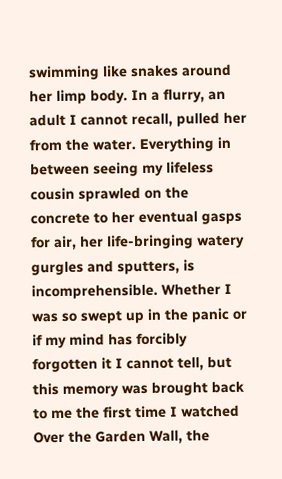swimming like snakes around her limp body. In a flurry, an adult I cannot recall, pulled her from the water. Everything in between seeing my lifeless cousin sprawled on the concrete to her eventual gasps for air, her life-bringing watery gurgles and sputters, is incomprehensible. Whether I was so swept up in the panic or if my mind has forcibly forgotten it I cannot tell, but this memory was brought back to me the first time I watched Over the Garden Wall, the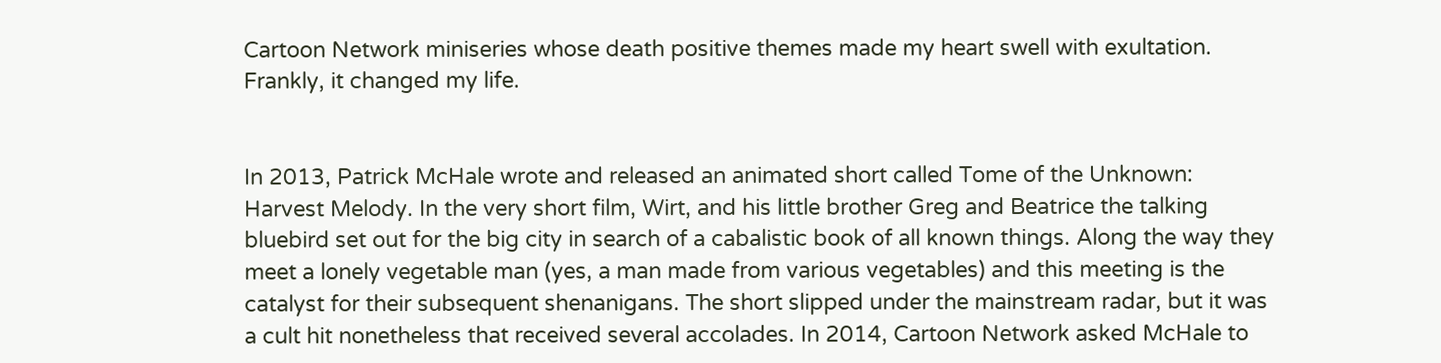Cartoon Network miniseries whose death positive themes made my heart swell with exultation. Frankly, it changed my life.


In 2013, Patrick McHale wrote and released an animated short called Tome of the Unknown: Harvest Melody. In the very short film, Wirt, and his little brother Greg and Beatrice the talking bluebird set out for the big city in search of a cabalistic book of all known things. Along the way they meet a lonely vegetable man (yes, a man made from various vegetables) and this meeting is the catalyst for their subsequent shenanigans. The short slipped under the mainstream radar, but it was a cult hit nonetheless that received several accolades. In 2014, Cartoon Network asked McHale to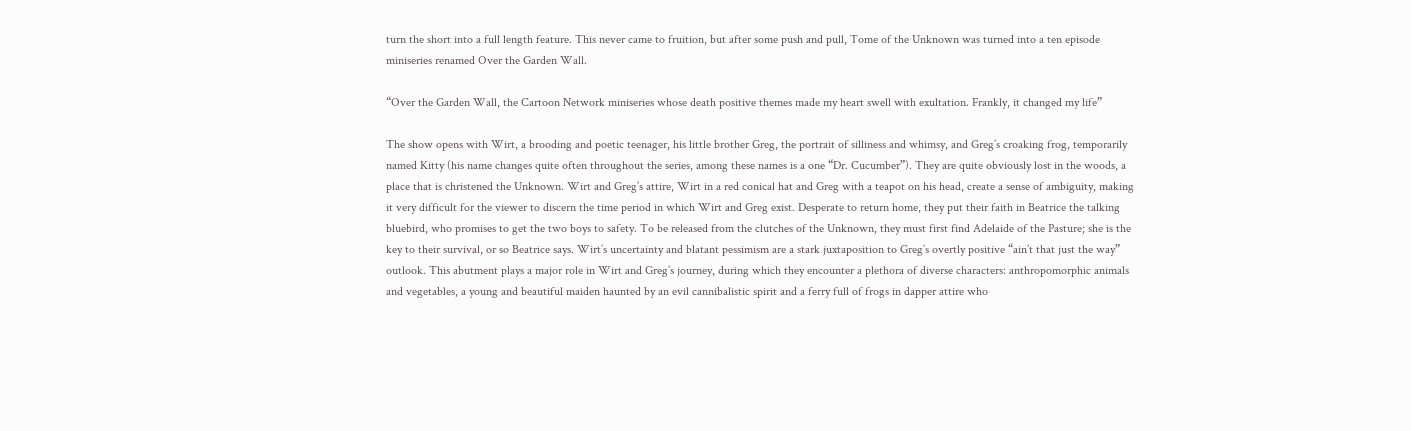turn the short into a full length feature. This never came to fruition, but after some push and pull, Tome of the Unknown was turned into a ten episode miniseries renamed Over the Garden Wall.

“Over the Garden Wall, the Cartoon Network miniseries whose death positive themes made my heart swell with exultation. Frankly, it changed my life”

The show opens with Wirt, a brooding and poetic teenager, his little brother Greg, the portrait of silliness and whimsy, and Greg’s croaking frog, temporarily named Kitty (his name changes quite often throughout the series, among these names is a one “Dr. Cucumber”). They are quite obviously lost in the woods, a place that is christened the Unknown. Wirt and Greg’s attire, Wirt in a red conical hat and Greg with a teapot on his head, create a sense of ambiguity, making it very difficult for the viewer to discern the time period in which Wirt and Greg exist. Desperate to return home, they put their faith in Beatrice the talking bluebird, who promises to get the two boys to safety. To be released from the clutches of the Unknown, they must first find Adelaide of the Pasture; she is the key to their survival, or so Beatrice says. Wirt’s uncertainty and blatant pessimism are a stark juxtaposition to Greg’s overtly positive “ain’t that just the way” outlook. This abutment plays a major role in Wirt and Greg’s journey, during which they encounter a plethora of diverse characters: anthropomorphic animals and vegetables, a young and beautiful maiden haunted by an evil cannibalistic spirit and a ferry full of frogs in dapper attire who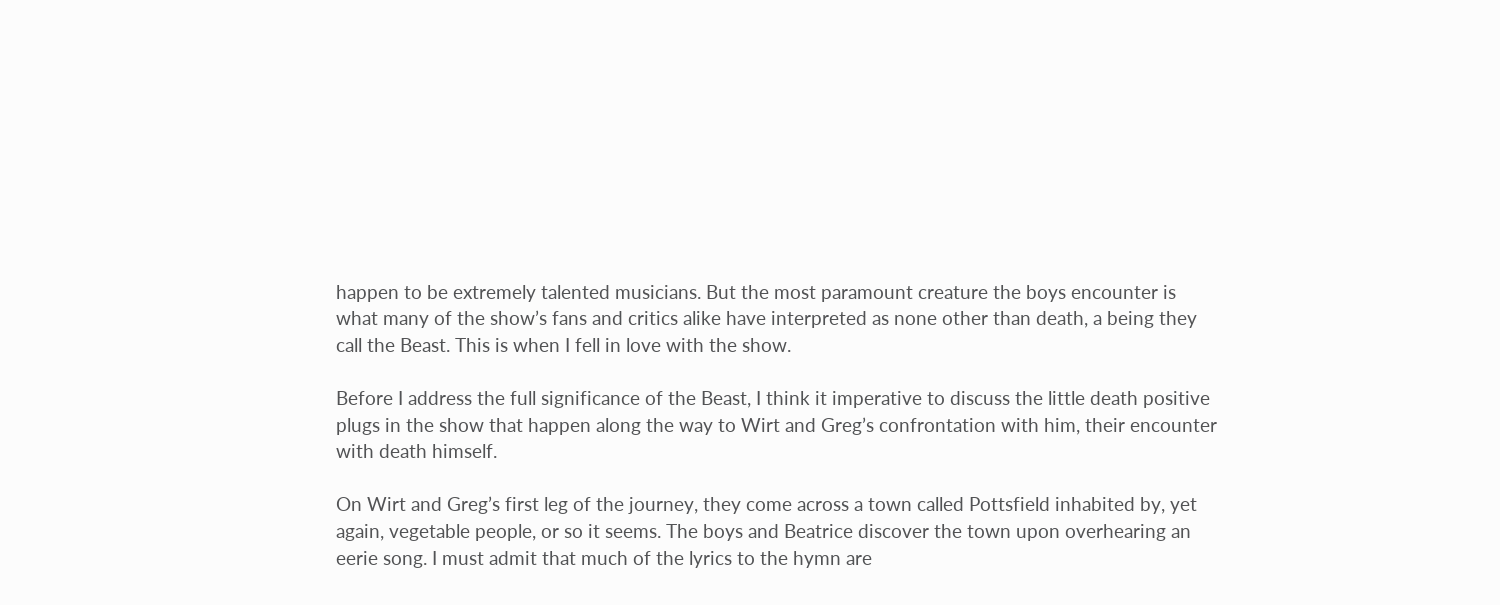happen to be extremely talented musicians. But the most paramount creature the boys encounter is what many of the show’s fans and critics alike have interpreted as none other than death, a being they call the Beast. This is when I fell in love with the show.

Before I address the full significance of the Beast, I think it imperative to discuss the little death positive plugs in the show that happen along the way to Wirt and Greg’s confrontation with him, their encounter with death himself.

On Wirt and Greg’s first leg of the journey, they come across a town called Pottsfield inhabited by, yet again, vegetable people, or so it seems. The boys and Beatrice discover the town upon overhearing an eerie song. I must admit that much of the lyrics to the hymn are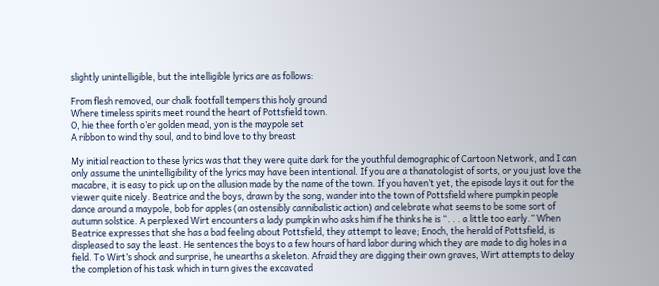slightly unintelligible, but the intelligible lyrics are as follows:

From flesh removed, our chalk footfall tempers this holy ground
Where timeless spirits meet round the heart of Pottsfield town.
O, hie thee forth o’er golden mead, yon is the maypole set
A ribbon to wind thy soul, and to bind love to thy breast

My initial reaction to these lyrics was that they were quite dark for the youthful demographic of Cartoon Network, and I can only assume the unintelligibility of the lyrics may have been intentional. If you are a thanatologist of sorts, or you just love the macabre, it is easy to pick up on the allusion made by the name of the town. If you haven’t yet, the episode lays it out for the viewer quite nicely. Beatrice and the boys, drawn by the song, wander into the town of Pottsfield where pumpkin people dance around a maypole, bob for apples (an ostensibly cannibalistic action) and celebrate what seems to be some sort of autumn solstice. A perplexed Wirt encounters a lady pumpkin who asks him if he thinks he is “. . . a little too early.” When Beatrice expresses that she has a bad feeling about Pottsfield, they attempt to leave; Enoch, the herald of Pottsfield, is displeased to say the least. He sentences the boys to a few hours of hard labor during which they are made to dig holes in a field. To Wirt’s shock and surprise, he unearths a skeleton. Afraid they are digging their own graves, Wirt attempts to delay the completion of his task which in turn gives the excavated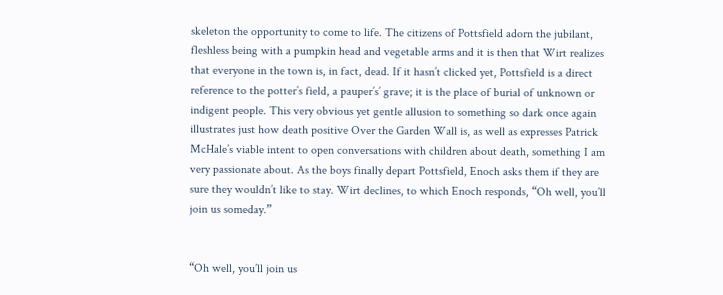skeleton the opportunity to come to life. The citizens of Pottsfield adorn the jubilant, fleshless being with a pumpkin head and vegetable arms and it is then that Wirt realizes that everyone in the town is, in fact, dead. If it hasn’t clicked yet, Pottsfield is a direct reference to the potter’s field, a pauper’s’ grave; it is the place of burial of unknown or indigent people. This very obvious yet gentle allusion to something so dark once again illustrates just how death positive Over the Garden Wall is, as well as expresses Patrick McHale’s viable intent to open conversations with children about death, something I am very passionate about. As the boys finally depart Pottsfield, Enoch asks them if they are sure they wouldn’t like to stay. Wirt declines, to which Enoch responds, “Oh well, you’ll join us someday.”


“Oh well, you’ll join us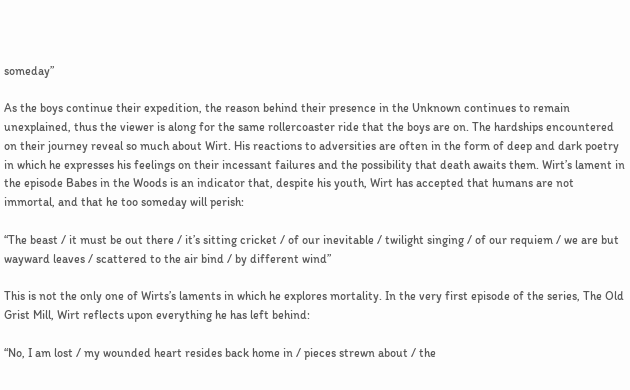someday”

As the boys continue their expedition, the reason behind their presence in the Unknown continues to remain unexplained, thus the viewer is along for the same rollercoaster ride that the boys are on. The hardships encountered on their journey reveal so much about Wirt. His reactions to adversities are often in the form of deep and dark poetry in which he expresses his feelings on their incessant failures and the possibility that death awaits them. Wirt’s lament in the episode Babes in the Woods is an indicator that, despite his youth, Wirt has accepted that humans are not immortal, and that he too someday will perish:

“The beast / it must be out there / it’s sitting cricket / of our inevitable / twilight singing / of our requiem / we are but wayward leaves / scattered to the air bind / by different wind”

This is not the only one of Wirts’s laments in which he explores mortality. In the very first episode of the series, The Old Grist Mill, Wirt reflects upon everything he has left behind:

“No, I am lost / my wounded heart resides back home in / pieces strewn about / the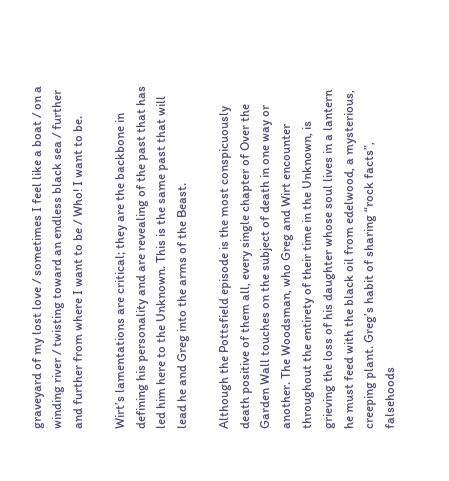graveyard of my lost love / sometimes I feel like a boat / on a winding river / twisting toward an endless black sea / further and further from where I want to be / Who! I want to be.

Wirt’s lamentations are critical; they are the backbone in defining his personality and are revealing of the past that has led him here to the Unknown. This is the same past that will lead he and Greg into the arms of the Beast.

Although the Pottsfield episode is the most conspicuously death positive of them all, every single chapter of Over the Garden Wall touches on the subject of death in one way or another. The Woodsman, who Greg and Wirt encounter throughout the entirety of their time in the Unknown, is grieving the loss of his daughter whose soul lives in a lantern he must feed with the black oil from edelwood, a mysterious, creeping plant. Greg’s habit of sharing “rock facts”, falsehoods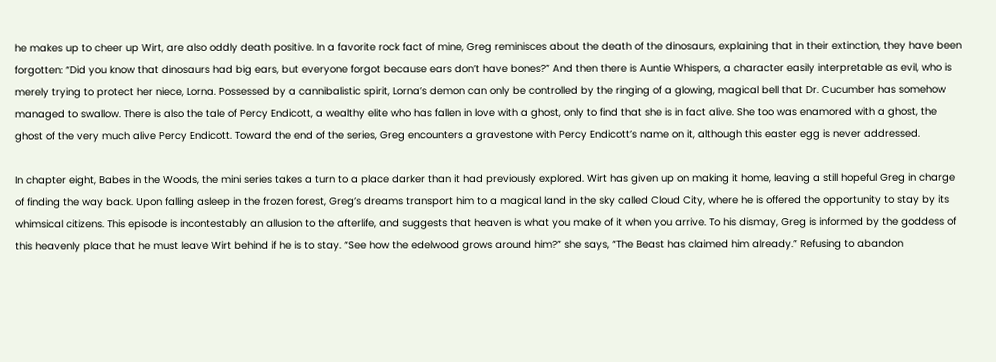he makes up to cheer up Wirt, are also oddly death positive. In a favorite rock fact of mine, Greg reminisces about the death of the dinosaurs, explaining that in their extinction, they have been forgotten: “Did you know that dinosaurs had big ears, but everyone forgot because ears don’t have bones?” And then there is Auntie Whispers, a character easily interpretable as evil, who is merely trying to protect her niece, Lorna. Possessed by a cannibalistic spirit, Lorna’s demon can only be controlled by the ringing of a glowing, magical bell that Dr. Cucumber has somehow managed to swallow. There is also the tale of Percy Endicott, a wealthy elite who has fallen in love with a ghost, only to find that she is in fact alive. She too was enamored with a ghost, the ghost of the very much alive Percy Endicott. Toward the end of the series, Greg encounters a gravestone with Percy Endicott’s name on it, although this easter egg is never addressed.

In chapter eight, Babes in the Woods, the mini series takes a turn to a place darker than it had previously explored. Wirt has given up on making it home, leaving a still hopeful Greg in charge of finding the way back. Upon falling asleep in the frozen forest, Greg’s dreams transport him to a magical land in the sky called Cloud City, where he is offered the opportunity to stay by its whimsical citizens. This episode is incontestably an allusion to the afterlife, and suggests that heaven is what you make of it when you arrive. To his dismay, Greg is informed by the goddess of this heavenly place that he must leave Wirt behind if he is to stay. “See how the edelwood grows around him?” she says, “The Beast has claimed him already.” Refusing to abandon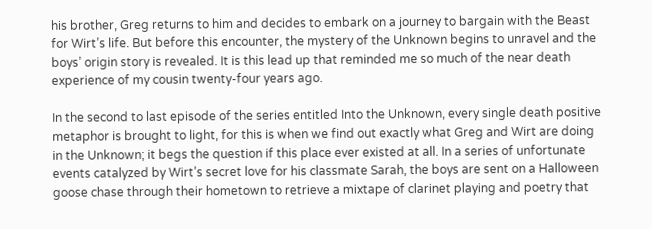his brother, Greg returns to him and decides to embark on a journey to bargain with the Beast for Wirt’s life. But before this encounter, the mystery of the Unknown begins to unravel and the boys’ origin story is revealed. It is this lead up that reminded me so much of the near death experience of my cousin twenty-four years ago.

In the second to last episode of the series entitled Into the Unknown, every single death positive metaphor is brought to light, for this is when we find out exactly what Greg and Wirt are doing in the Unknown; it begs the question if this place ever existed at all. In a series of unfortunate events catalyzed by Wirt’s secret love for his classmate Sarah, the boys are sent on a Halloween goose chase through their hometown to retrieve a mixtape of clarinet playing and poetry that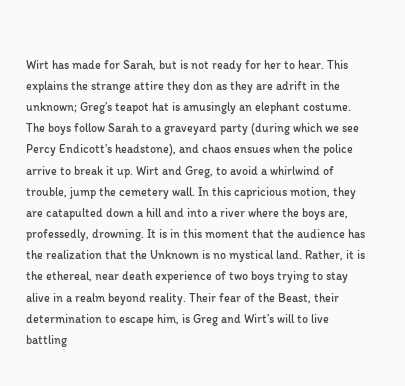Wirt has made for Sarah, but is not ready for her to hear. This explains the strange attire they don as they are adrift in the unknown; Greg’s teapot hat is amusingly an elephant costume. The boys follow Sarah to a graveyard party (during which we see Percy Endicott’s headstone), and chaos ensues when the police arrive to break it up. Wirt and Greg, to avoid a whirlwind of trouble, jump the cemetery wall. In this capricious motion, they are catapulted down a hill and into a river where the boys are, professedly, drowning. It is in this moment that the audience has the realization that the Unknown is no mystical land. Rather, it is the ethereal, near death experience of two boys trying to stay alive in a realm beyond reality. Their fear of the Beast, their determination to escape him, is Greg and Wirt’s will to live battling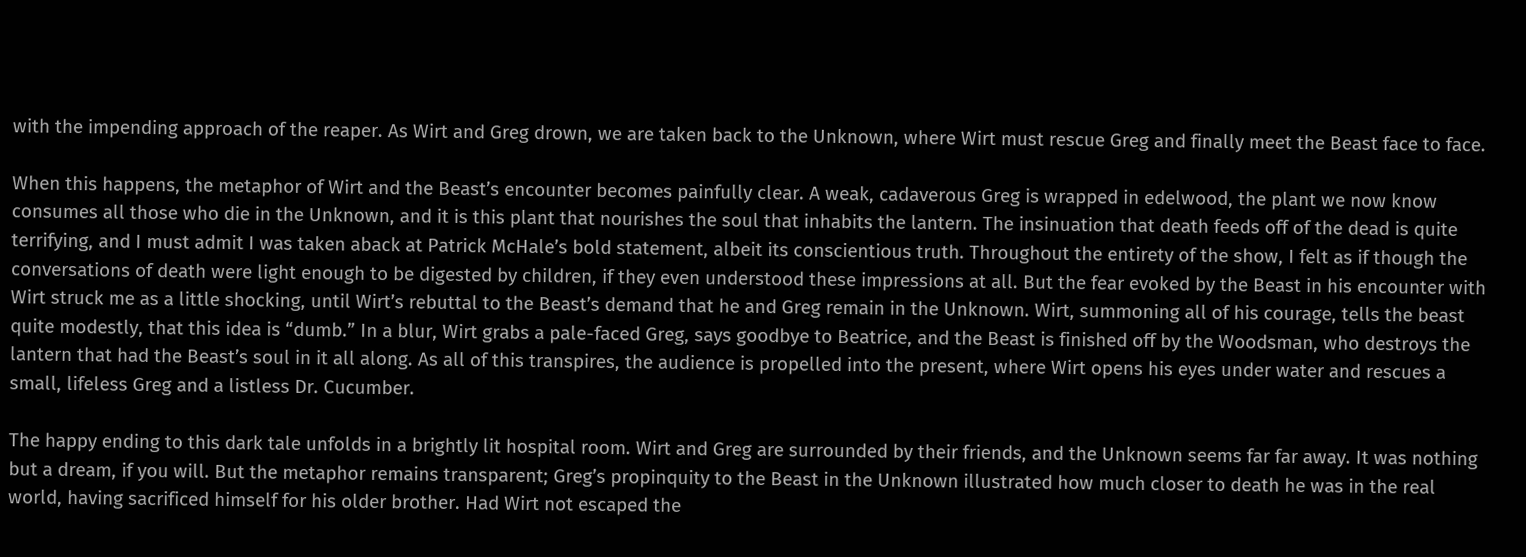with the impending approach of the reaper. As Wirt and Greg drown, we are taken back to the Unknown, where Wirt must rescue Greg and finally meet the Beast face to face.

When this happens, the metaphor of Wirt and the Beast’s encounter becomes painfully clear. A weak, cadaverous Greg is wrapped in edelwood, the plant we now know consumes all those who die in the Unknown, and it is this plant that nourishes the soul that inhabits the lantern. The insinuation that death feeds off of the dead is quite terrifying, and I must admit I was taken aback at Patrick McHale’s bold statement, albeit its conscientious truth. Throughout the entirety of the show, I felt as if though the conversations of death were light enough to be digested by children, if they even understood these impressions at all. But the fear evoked by the Beast in his encounter with Wirt struck me as a little shocking, until Wirt’s rebuttal to the Beast’s demand that he and Greg remain in the Unknown. Wirt, summoning all of his courage, tells the beast quite modestly, that this idea is “dumb.” In a blur, Wirt grabs a pale-faced Greg, says goodbye to Beatrice, and the Beast is finished off by the Woodsman, who destroys the lantern that had the Beast’s soul in it all along. As all of this transpires, the audience is propelled into the present, where Wirt opens his eyes under water and rescues a small, lifeless Greg and a listless Dr. Cucumber.

The happy ending to this dark tale unfolds in a brightly lit hospital room. Wirt and Greg are surrounded by their friends, and the Unknown seems far far away. It was nothing but a dream, if you will. But the metaphor remains transparent; Greg’s propinquity to the Beast in the Unknown illustrated how much closer to death he was in the real world, having sacrificed himself for his older brother. Had Wirt not escaped the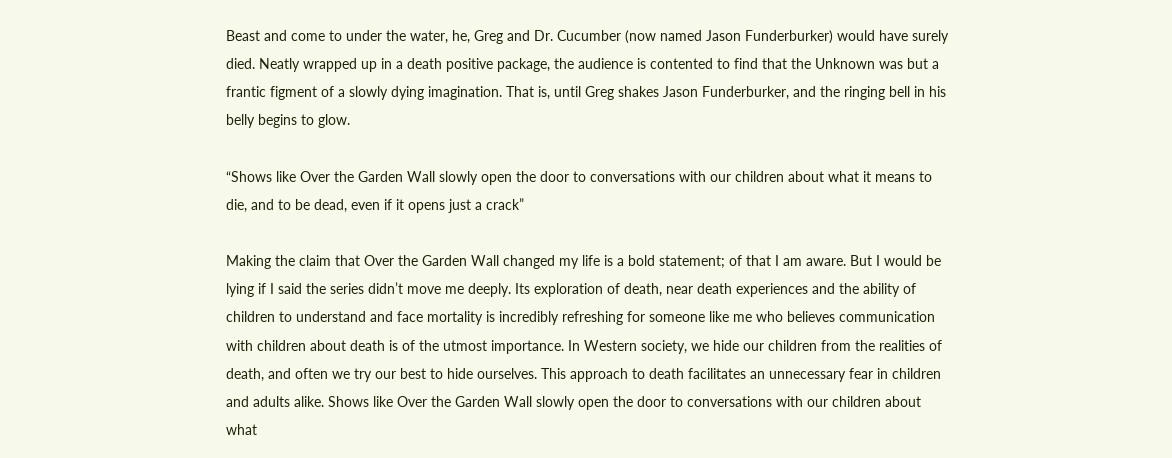Beast and come to under the water, he, Greg and Dr. Cucumber (now named Jason Funderburker) would have surely died. Neatly wrapped up in a death positive package, the audience is contented to find that the Unknown was but a frantic figment of a slowly dying imagination. That is, until Greg shakes Jason Funderburker, and the ringing bell in his belly begins to glow.

“Shows like Over the Garden Wall slowly open the door to conversations with our children about what it means to die, and to be dead, even if it opens just a crack”

Making the claim that Over the Garden Wall changed my life is a bold statement; of that I am aware. But I would be lying if I said the series didn’t move me deeply. Its exploration of death, near death experiences and the ability of children to understand and face mortality is incredibly refreshing for someone like me who believes communication with children about death is of the utmost importance. In Western society, we hide our children from the realities of death, and often we try our best to hide ourselves. This approach to death facilitates an unnecessary fear in children and adults alike. Shows like Over the Garden Wall slowly open the door to conversations with our children about what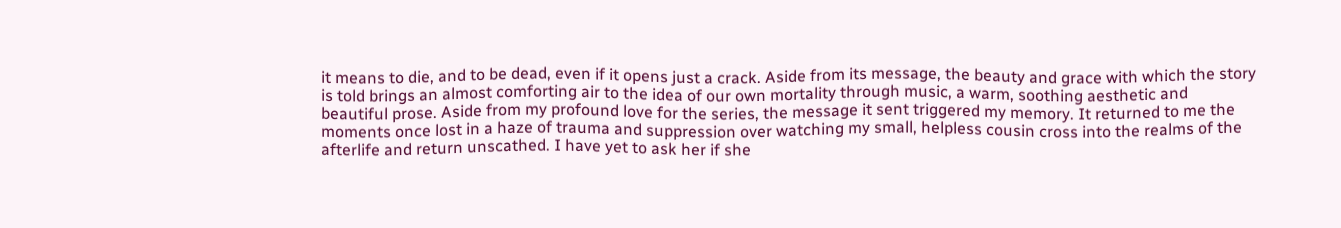it means to die, and to be dead, even if it opens just a crack. Aside from its message, the beauty and grace with which the story is told brings an almost comforting air to the idea of our own mortality through music, a warm, soothing aesthetic and beautiful prose. Aside from my profound love for the series, the message it sent triggered my memory. It returned to me the moments once lost in a haze of trauma and suppression over watching my small, helpless cousin cross into the realms of the afterlife and return unscathed. I have yet to ask her if she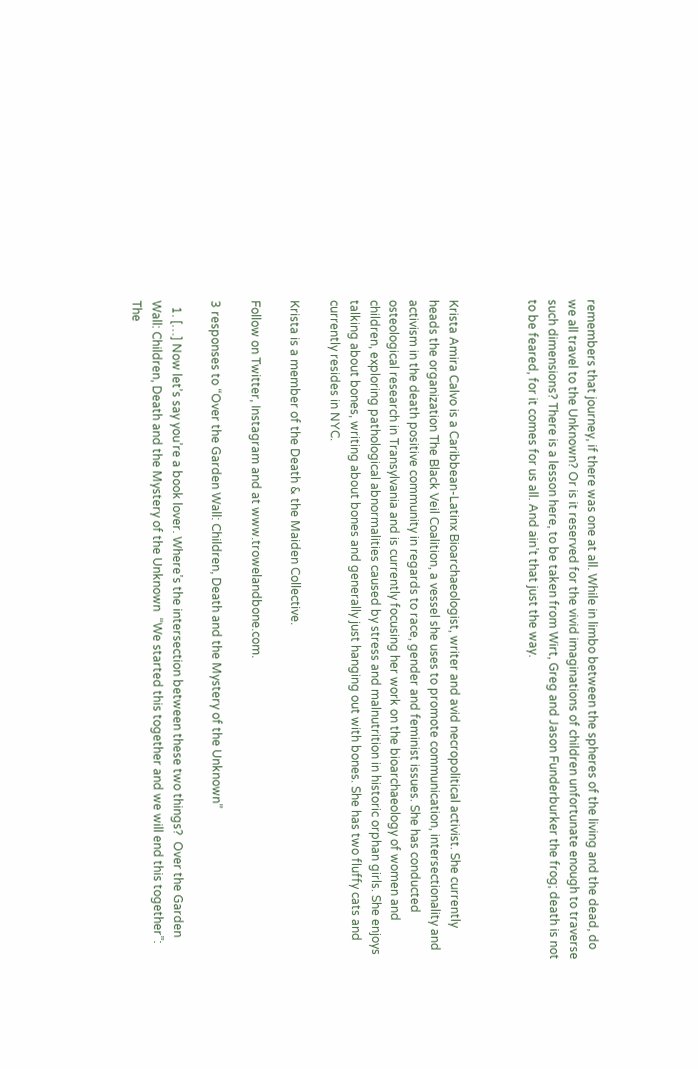remembers that journey, if there was one at all. While in limbo between the spheres of the living and the dead, do we all travel to the Unknown? Or is it reserved for the vivid imaginations of children unfortunate enough to traverse such dimensions? There is a lesson here, to be taken from Wirt, Greg and Jason Funderburker the frog; death is not to be feared, for it comes for us all. And ain’t that just the way.



Krista Amira Calvo is a Caribbean-Latinx Bioarchaeologist, writer and avid necropolitical activist. She currently heads the organization The Black Veil Coalition, a vessel she uses to promote communication, intersectionality and activism in the death positive community in regards to race, gender and feminist issues. She has conducted osteological research in Transylvania and is currently focusing her work on the bioarchaeology of women and children, exploring pathological abnormalities caused by stress and malnutrition in historic orphan girls. She enjoys talking about bones, writing about bones and generally just hanging out with bones. She has two fluffy cats and currently resides in NYC.

Krista is a member of the Death & the Maiden Collective.

Follow on Twitter, Instagram and at www.trowelandbone.com.

3 responses to “Over the Garden Wall: Children, Death and the Mystery of the Unknown”

  1. […] Now let’s say you’re a book lover. Where’s the intersection between these two things?  Over the Garden Wall: Children, Death and the Mystery of the Unknown  “We started this together and we will end this together”: The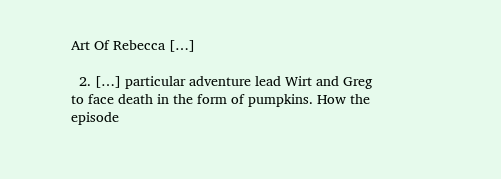Art Of Rebecca […]

  2. […] particular adventure lead Wirt and Greg to face death in the form of pumpkins. How the episode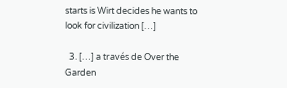starts is Wirt decides he wants to look for civilization […]

  3. […] a través de Over the Garden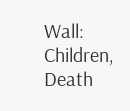Wall: Children, Death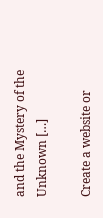and the Mystery of the Unknown […]

Create a website or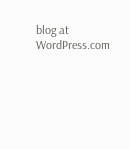blog at WordPress.com